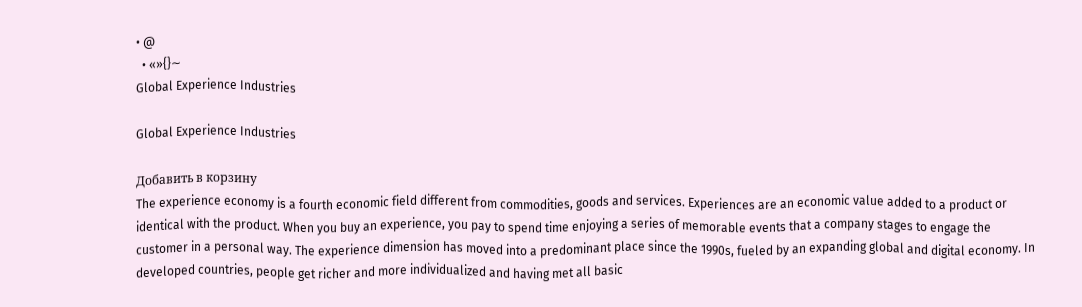• @
  • «»{}∼
Global Experience Industries

Global Experience Industries

Добавить в корзину
The experience economy is a fourth economic field different from commodities, goods and services. Experiences are an economic value added to a product or identical with the product. When you buy an experience, you pay to spend time enjoying a series of memorable events that a company stages to engage the customer in a personal way. The experience dimension has moved into a predominant place since the 1990s, fueled by an expanding global and digital economy. In developed countries, people get richer and more individualized and having met all basic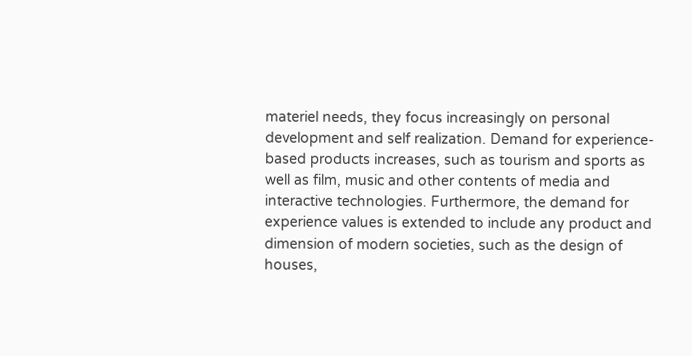materiel needs, they focus increasingly on personal development and self realization. Demand for experience-based products increases, such as tourism and sports as well as film, music and other contents of media and interactive technologies. Furthermore, the demand for experience values is extended to include any product and dimension of modern societies, such as the design of houses,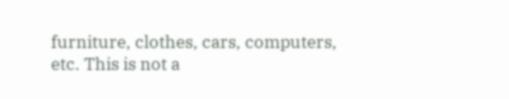furniture, clothes, cars, computers, etc. This is not a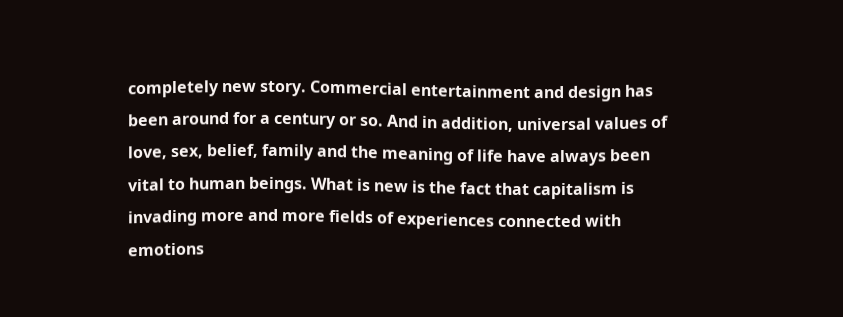completely new story. Commercial entertainment and design has been around for a century or so. And in addition, universal values of love, sex, belief, family and the meaning of life have always been vital to human beings. What is new is the fact that capitalism is invading more and more fields of experiences connected with emotions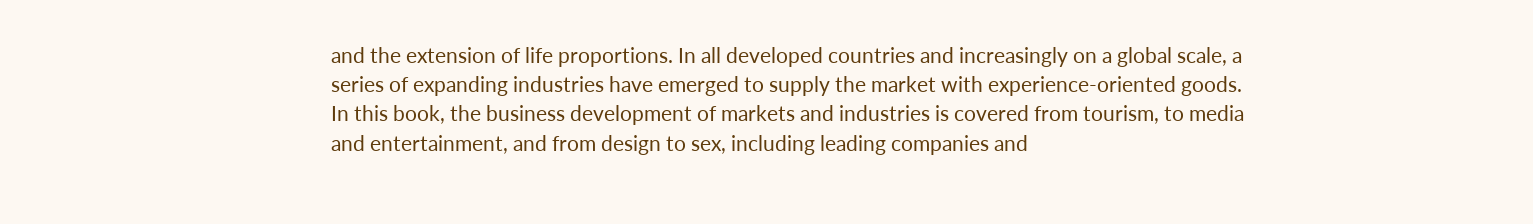and the extension of life proportions. In all developed countries and increasingly on a global scale, a series of expanding industries have emerged to supply the market with experience-oriented goods. In this book, the business development of markets and industries is covered from tourism, to media and entertainment, and from design to sex, including leading companies and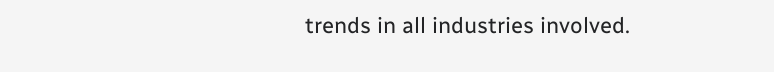trends in all industries involved.